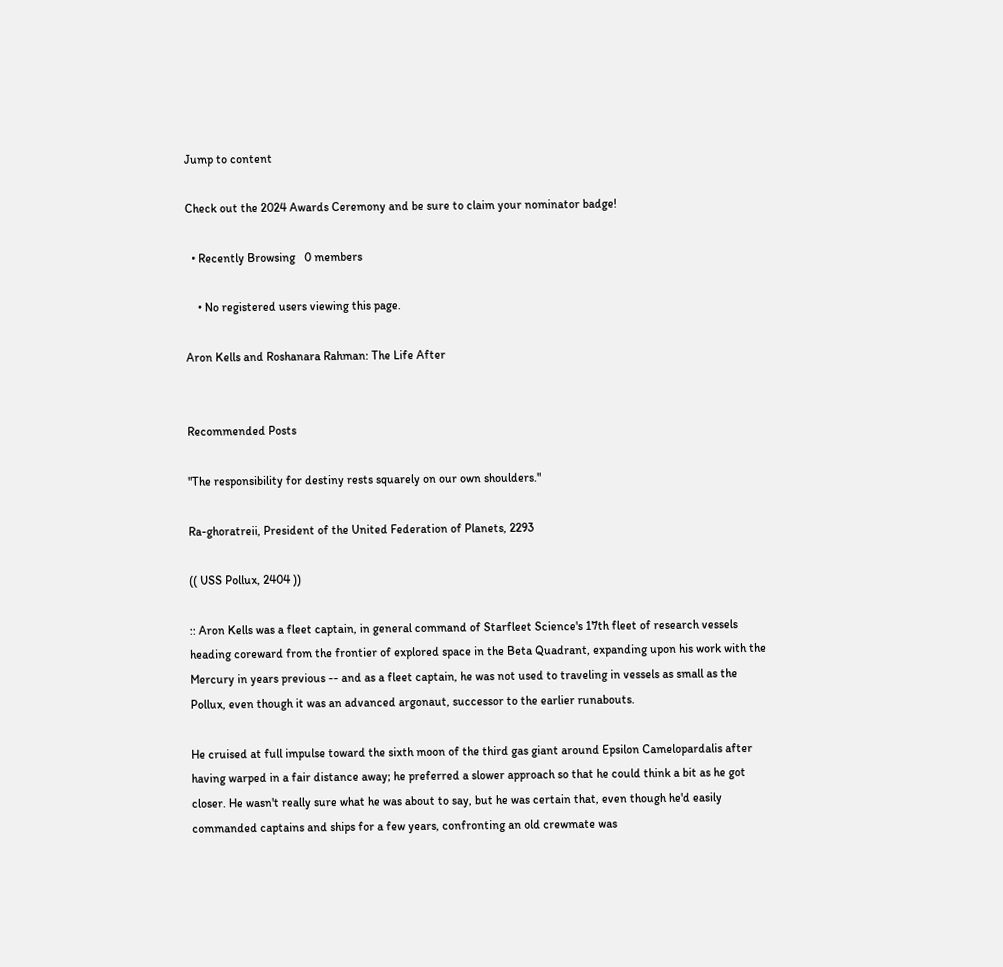Jump to content

Check out the 2024 Awards Ceremony and be sure to claim your nominator badge!

  • Recently Browsing   0 members

    • No registered users viewing this page.

Aron Kells and Roshanara Rahman: The Life After


Recommended Posts

"The responsibility for destiny rests squarely on our own shoulders."

Ra-ghoratreii, President of the United Federation of Planets, 2293

(( USS Pollux, 2404 ))

:: Aron Kells was a fleet captain, in general command of Starfleet Science's 17th fleet of research vessels heading coreward from the frontier of explored space in the Beta Quadrant, expanding upon his work with the Mercury in years previous -- and as a fleet captain, he was not used to traveling in vessels as small as the Pollux, even though it was an advanced argonaut, successor to the earlier runabouts.

He cruised at full impulse toward the sixth moon of the third gas giant around Epsilon Camelopardalis after having warped in a fair distance away; he preferred a slower approach so that he could think a bit as he got closer. He wasn't really sure what he was about to say, but he was certain that, even though he'd easily commanded captains and ships for a few years, confronting an old crewmate was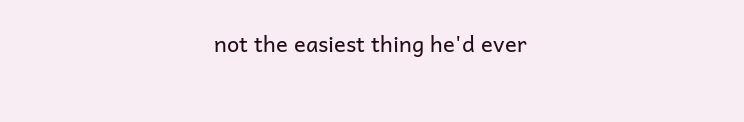not the easiest thing he'd ever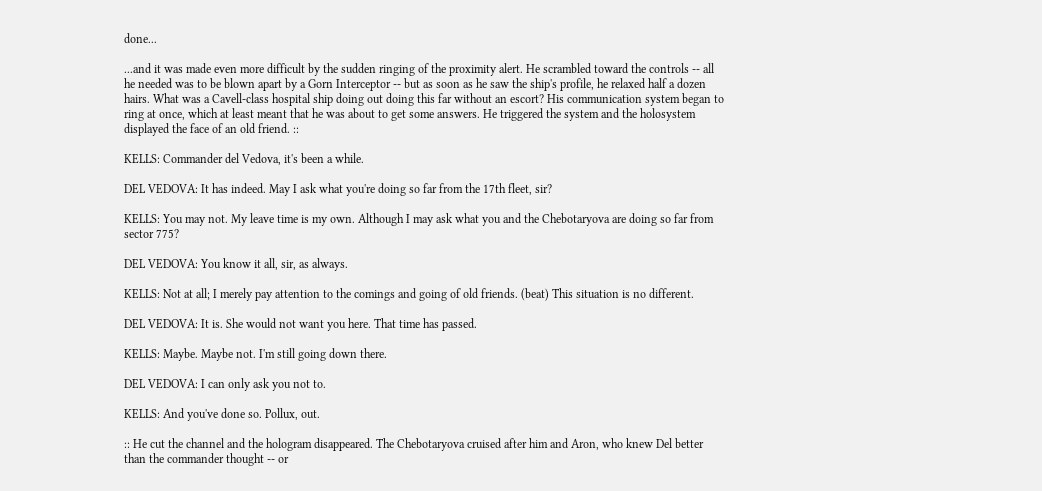done...

...and it was made even more difficult by the sudden ringing of the proximity alert. He scrambled toward the controls -- all he needed was to be blown apart by a Gorn Interceptor -- but as soon as he saw the ship's profile, he relaxed half a dozen hairs. What was a Cavell-class hospital ship doing out doing this far without an escort? His communication system began to ring at once, which at least meant that he was about to get some answers. He triggered the system and the holosystem displayed the face of an old friend. ::

KELLS: Commander del Vedova, it's been a while.

DEL VEDOVA: It has indeed. May I ask what you're doing so far from the 17th fleet, sir?

KELLS: You may not. My leave time is my own. Although I may ask what you and the Chebotaryova are doing so far from sector 775?

DEL VEDOVA: You know it all, sir, as always.

KELLS: Not at all; I merely pay attention to the comings and going of old friends. (beat) This situation is no different.

DEL VEDOVA: It is. She would not want you here. That time has passed.

KELLS: Maybe. Maybe not. I'm still going down there.

DEL VEDOVA: I can only ask you not to.

KELLS: And you've done so. Pollux, out.

:: He cut the channel and the hologram disappeared. The Chebotaryova cruised after him and Aron, who knew Del better than the commander thought -- or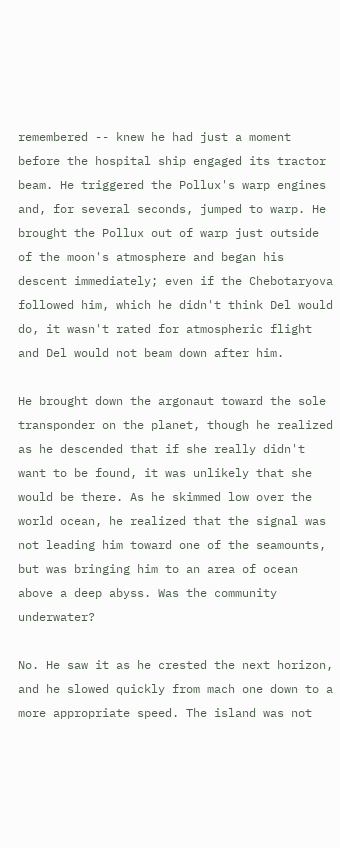remembered -- knew he had just a moment before the hospital ship engaged its tractor beam. He triggered the Pollux's warp engines and, for several seconds, jumped to warp. He brought the Pollux out of warp just outside of the moon's atmosphere and began his descent immediately; even if the Chebotaryova followed him, which he didn't think Del would do, it wasn't rated for atmospheric flight and Del would not beam down after him.

He brought down the argonaut toward the sole transponder on the planet, though he realized as he descended that if she really didn't want to be found, it was unlikely that she would be there. As he skimmed low over the world ocean, he realized that the signal was not leading him toward one of the seamounts, but was bringing him to an area of ocean above a deep abyss. Was the community underwater?

No. He saw it as he crested the next horizon, and he slowed quickly from mach one down to a more appropriate speed. The island was not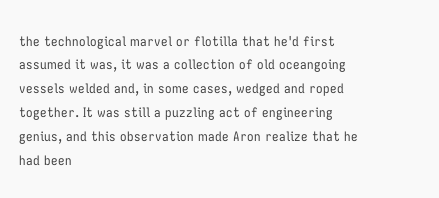the technological marvel or flotilla that he'd first assumed it was, it was a collection of old oceangoing vessels welded and, in some cases, wedged and roped together. It was still a puzzling act of engineering genius, and this observation made Aron realize that he had been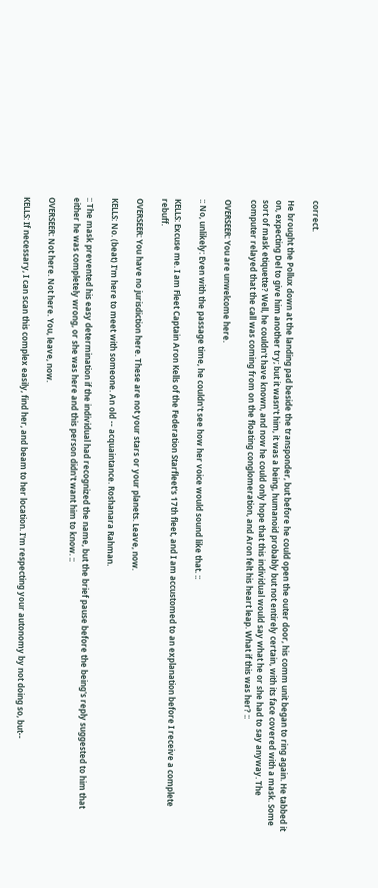correct.

He brought the Pollux down at the landing pad beside the transponder, but before he could open the outer door, his comm unit began to ring again. He tabbed it on, expecting Del to give him another try; but it wasn't him, it was a being, humanoid probably but not entirely certain, with its face covered with a mask. Some sort of mask etiquette? Well, he couldn't have known, and now he could only hope that this individual would say what he or she had to say anyway. The computer relayed that the call was coming from on the floating conglomeration, and Aron felt his heart leap. What if this was her? ::

OVERSEER: You are unwelcome here.

:: No, unlikely: Even with the passage time, he couldn't see how her voice would sound like that. ::

KELLS: Excuse me. I am Fleet Captain Aron Kells of the Federation Starfleet's 17th fleet, and I am accustomed to an explanation before I receive a complete rebuff.

OVERSEER: You have no jurisdiction here. These are not your stars or your planets. Leave, now.

KELLS: No. (beat) I'm here to meet with someone. An old -- acquaintance. Roshanara Rahman.

:: The mask prevented his easy determination if the individual had recognized the name, but the brief pause before the being's reply suggested to him that either he was completely wrong, or she was here and this person didn't want him to know. ::

OVERSEER: Not here. Not here. You, leave, now.

KELLS: If necessary, I can scan this complex easily, find her, and beam to her location. I'm respecting your autonomy by not doing so, but--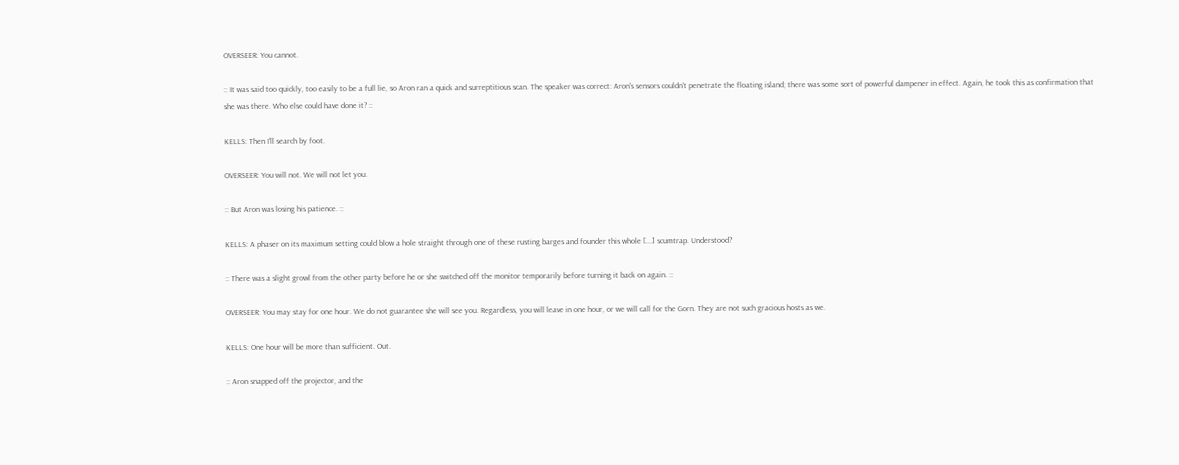OVERSEER: You cannot.

:: It was said too quickly, too easily to be a full lie, so Aron ran a quick and surreptitious scan. The speaker was correct: Aron's sensors couldn't penetrate the floating island; there was some sort of powerful dampener in effect. Again, he took this as confirmation that she was there. Who else could have done it? ::

KELLS: Then I'll search by foot.

OVERSEER: You will not. We will not let you.

:: But Aron was losing his patience. ::

KELLS: A phaser on its maximum setting could blow a hole straight through one of these rusting barges and founder this whole [...] scumtrap. Understood?

:: There was a slight growl from the other party before he or she switched off the monitor temporarily before turning it back on again. ::

OVERSEER: You may stay for one hour. We do not guarantee she will see you. Regardless, you will leave in one hour, or we will call for the Gorn. They are not such gracious hosts as we.

KELLS: One hour will be more than sufficient. Out.

:: Aron snapped off the projector, and the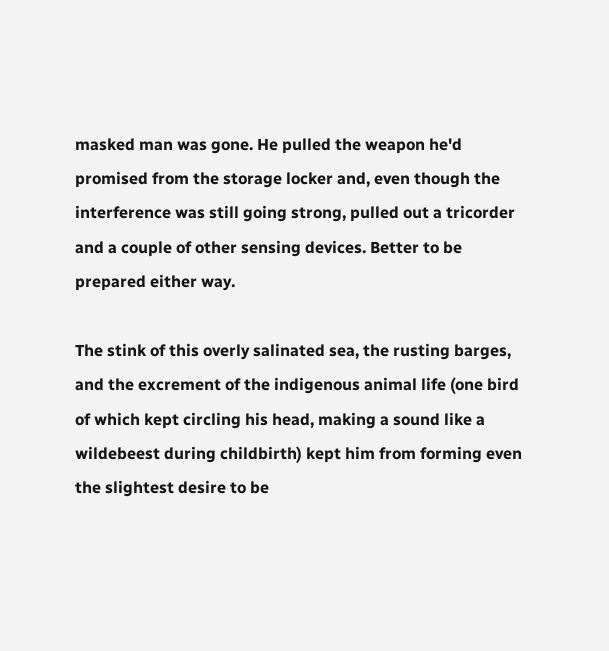masked man was gone. He pulled the weapon he'd promised from the storage locker and, even though the interference was still going strong, pulled out a tricorder and a couple of other sensing devices. Better to be prepared either way.

The stink of this overly salinated sea, the rusting barges, and the excrement of the indigenous animal life (one bird of which kept circling his head, making a sound like a wildebeest during childbirth) kept him from forming even the slightest desire to be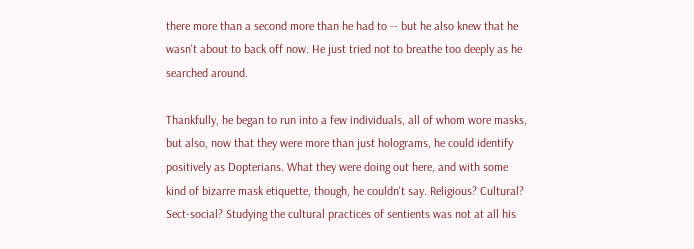there more than a second more than he had to -- but he also knew that he wasn't about to back off now. He just tried not to breathe too deeply as he searched around.

Thankfully, he began to run into a few individuals, all of whom wore masks, but also, now that they were more than just holograms, he could identify positively as Dopterians. What they were doing out here, and with some kind of bizarre mask etiquette, though, he couldn't say. Religious? Cultural? Sect-social? Studying the cultural practices of sentients was not at all his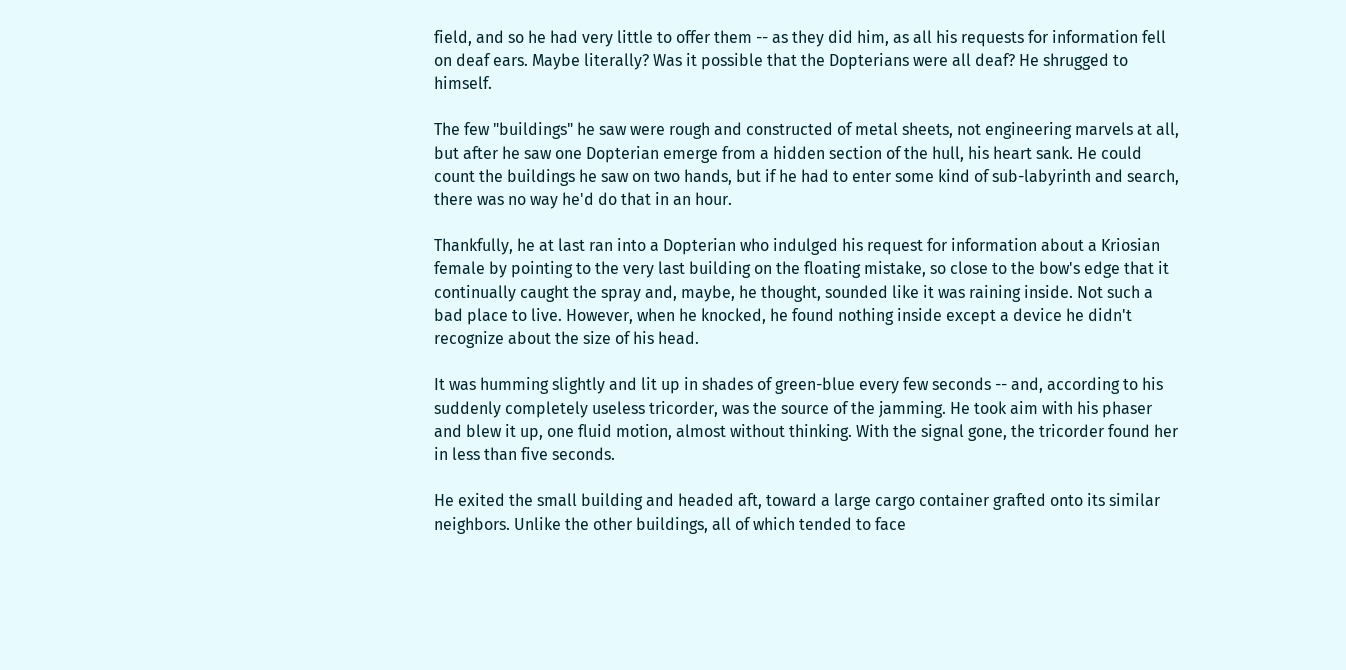field, and so he had very little to offer them -- as they did him, as all his requests for information fell on deaf ears. Maybe literally? Was it possible that the Dopterians were all deaf? He shrugged to himself.

The few "buildings" he saw were rough and constructed of metal sheets, not engineering marvels at all, but after he saw one Dopterian emerge from a hidden section of the hull, his heart sank. He could count the buildings he saw on two hands, but if he had to enter some kind of sub-labyrinth and search, there was no way he'd do that in an hour.

Thankfully, he at last ran into a Dopterian who indulged his request for information about a Kriosian female by pointing to the very last building on the floating mistake, so close to the bow's edge that it continually caught the spray and, maybe, he thought, sounded like it was raining inside. Not such a bad place to live. However, when he knocked, he found nothing inside except a device he didn't recognize about the size of his head.

It was humming slightly and lit up in shades of green-blue every few seconds -- and, according to his suddenly completely useless tricorder, was the source of the jamming. He took aim with his phaser and blew it up, one fluid motion, almost without thinking. With the signal gone, the tricorder found her in less than five seconds.

He exited the small building and headed aft, toward a large cargo container grafted onto its similar neighbors. Unlike the other buildings, all of which tended to face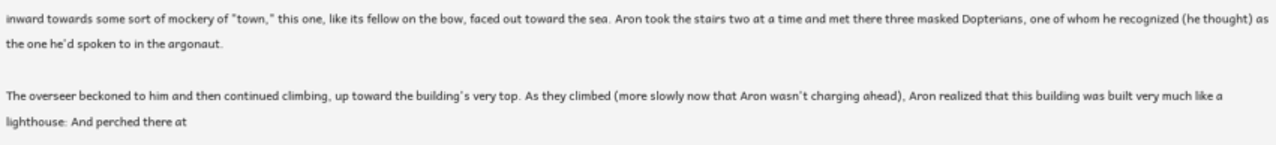inward towards some sort of mockery of "town," this one, like its fellow on the bow, faced out toward the sea. Aron took the stairs two at a time and met there three masked Dopterians, one of whom he recognized (he thought) as the one he'd spoken to in the argonaut.

The overseer beckoned to him and then continued climbing, up toward the building's very top. As they climbed (more slowly now that Aron wasn't charging ahead), Aron realized that this building was built very much like a lighthouse: And perched there at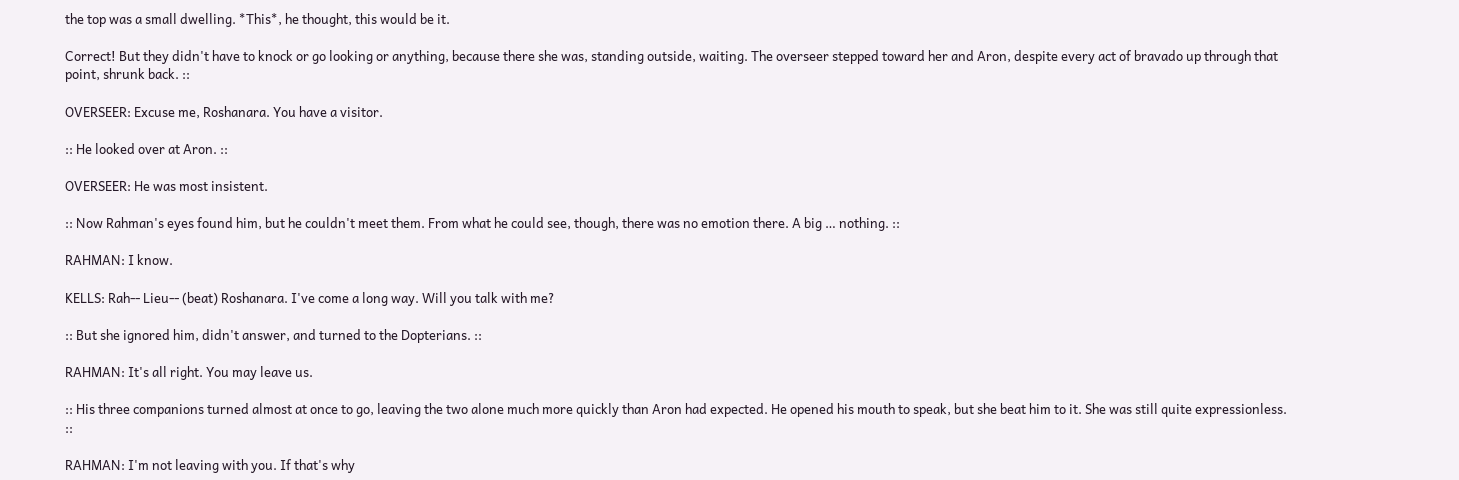the top was a small dwelling. *This*, he thought, this would be it.

Correct! But they didn't have to knock or go looking or anything, because there she was, standing outside, waiting. The overseer stepped toward her and Aron, despite every act of bravado up through that point, shrunk back. ::

OVERSEER: Excuse me, Roshanara. You have a visitor.

:: He looked over at Aron. ::

OVERSEER: He was most insistent.

:: Now Rahman's eyes found him, but he couldn't meet them. From what he could see, though, there was no emotion there. A big … nothing. ::

RAHMAN: I know.

KELLS: Rah-- Lieu-- (beat) Roshanara. I've come a long way. Will you talk with me?

:: But she ignored him, didn't answer, and turned to the Dopterians. ::

RAHMAN: It's all right. You may leave us.

:: His three companions turned almost at once to go, leaving the two alone much more quickly than Aron had expected. He opened his mouth to speak, but she beat him to it. She was still quite expressionless. ::

RAHMAN: I'm not leaving with you. If that's why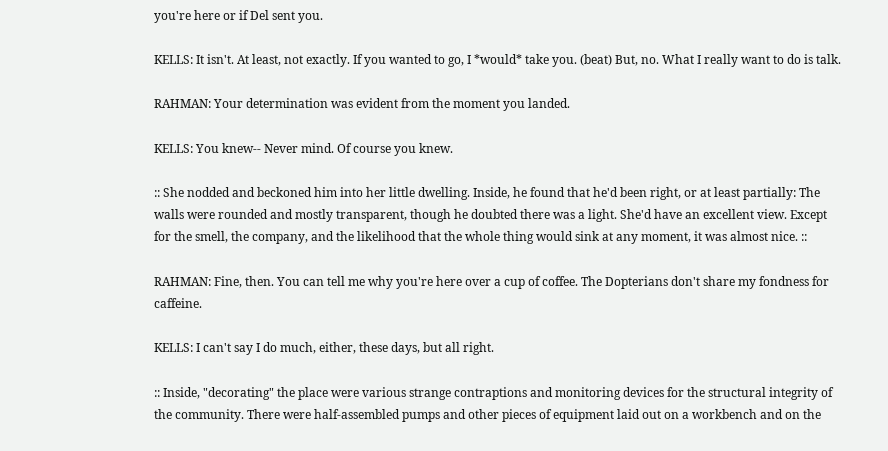you're here or if Del sent you.

KELLS: It isn't. At least, not exactly. If you wanted to go, I *would* take you. (beat) But, no. What I really want to do is talk.

RAHMAN: Your determination was evident from the moment you landed.

KELLS: You knew-- Never mind. Of course you knew.

:: She nodded and beckoned him into her little dwelling. Inside, he found that he'd been right, or at least partially: The walls were rounded and mostly transparent, though he doubted there was a light. She'd have an excellent view. Except for the smell, the company, and the likelihood that the whole thing would sink at any moment, it was almost nice. ::

RAHMAN: Fine, then. You can tell me why you're here over a cup of coffee. The Dopterians don't share my fondness for caffeine.

KELLS: I can't say I do much, either, these days, but all right.

:: Inside, "decorating" the place were various strange contraptions and monitoring devices for the structural integrity of the community. There were half-assembled pumps and other pieces of equipment laid out on a workbench and on the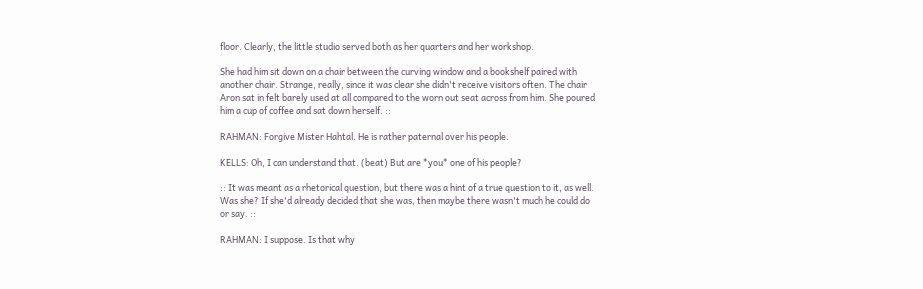floor. Clearly, the little studio served both as her quarters and her workshop.

She had him sit down on a chair between the curving window and a bookshelf paired with another chair. Strange, really, since it was clear she didn't receive visitors often. The chair Aron sat in felt barely used at all compared to the worn out seat across from him. She poured him a cup of coffee and sat down herself. ::

RAHMAN: Forgive Mister Hahtal. He is rather paternal over his people.

KELLS: Oh, I can understand that. (beat) But are *you* one of his people?

:: It was meant as a rhetorical question, but there was a hint of a true question to it, as well. Was she? If she'd already decided that she was, then maybe there wasn't much he could do or say. ::

RAHMAN: I suppose. Is that why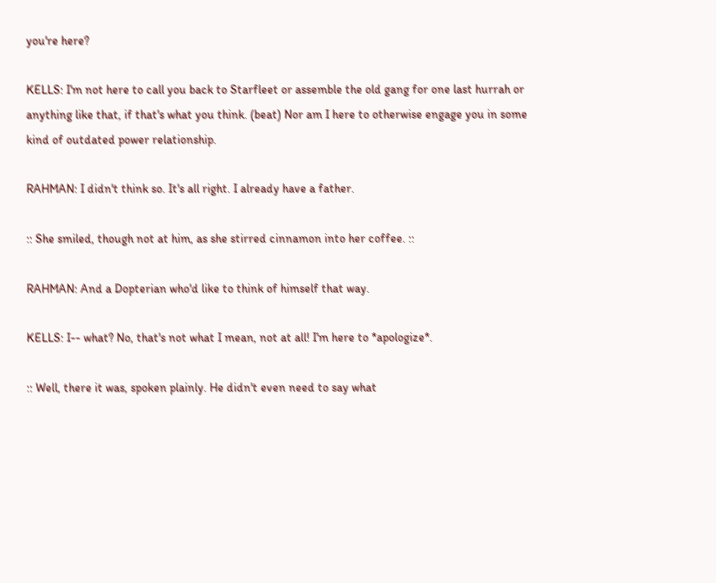you're here?

KELLS: I'm not here to call you back to Starfleet or assemble the old gang for one last hurrah or anything like that, if that's what you think. (beat) Nor am I here to otherwise engage you in some kind of outdated power relationship.

RAHMAN: I didn't think so. It's all right. I already have a father.

:: She smiled, though not at him, as she stirred cinnamon into her coffee. ::

RAHMAN: And a Dopterian who'd like to think of himself that way.

KELLS: I-- what? No, that's not what I mean, not at all! I'm here to *apologize*.

:: Well, there it was, spoken plainly. He didn't even need to say what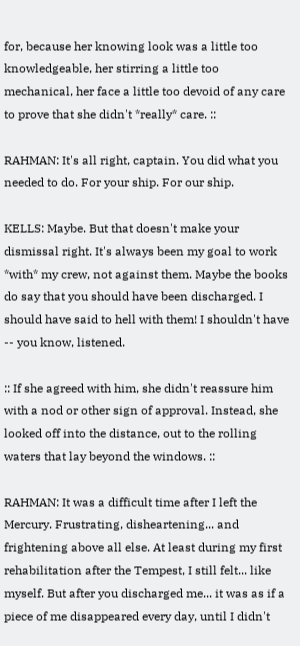for, because her knowing look was a little too knowledgeable, her stirring a little too mechanical, her face a little too devoid of any care to prove that she didn't *really* care. ::

RAHMAN: It's all right, captain. You did what you needed to do. For your ship. For our ship.

KELLS: Maybe. But that doesn't make your dismissal right. It's always been my goal to work *with* my crew, not against them. Maybe the books do say that you should have been discharged. I should have said to hell with them! I shouldn't have -- you know, listened.

:: If she agreed with him, she didn't reassure him with a nod or other sign of approval. Instead, she looked off into the distance, out to the rolling waters that lay beyond the windows. ::

RAHMAN: It was a difficult time after I left the Mercury. Frustrating, disheartening... and frightening above all else. At least during my first rehabilitation after the Tempest, I still felt... like myself. But after you discharged me... it was as if a piece of me disappeared every day, until I didn't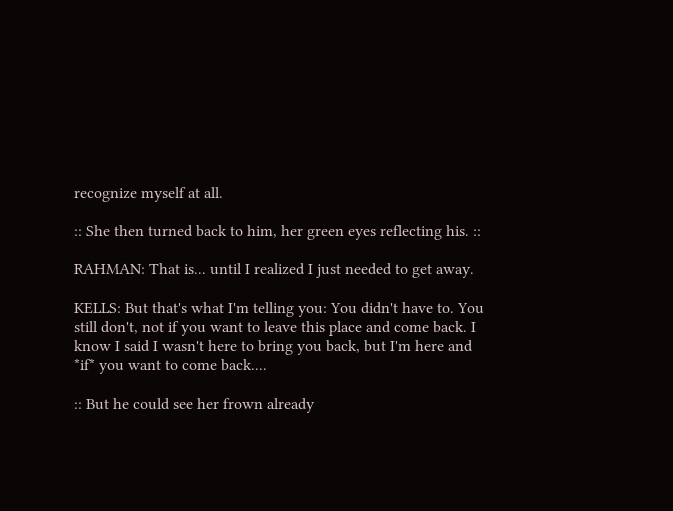recognize myself at all.

:: She then turned back to him, her green eyes reflecting his. ::

RAHMAN: That is... until I realized I just needed to get away.

KELLS: But that's what I'm telling you: You didn't have to. You still don't, not if you want to leave this place and come back. I know I said I wasn't here to bring you back, but I'm here and *if* you want to come back....

:: But he could see her frown already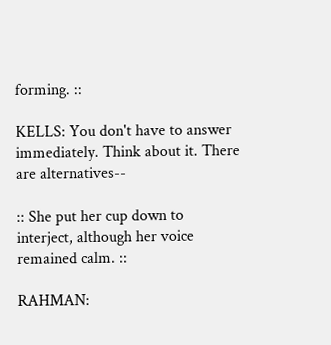forming. ::

KELLS: You don't have to answer immediately. Think about it. There are alternatives--

:: She put her cup down to interject, although her voice remained calm. ::

RAHMAN: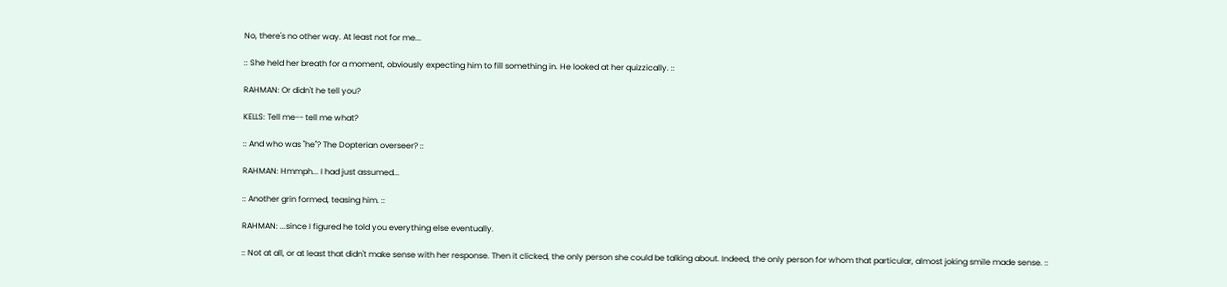No, there's no other way. At least not for me...

:: She held her breath for a moment, obviously expecting him to fill something in. He looked at her quizzically. ::

RAHMAN: Or didn't he tell you?

KELLS: Tell me-- tell me what?

:: And who was "he"? The Dopterian overseer? ::

RAHMAN: Hmmph... I had just assumed...

:: Another grin formed, teasing him. ::

RAHMAN: ...since I figured he told you everything else eventually.

:: Not at all, or at least that didn't make sense with her response. Then it clicked, the only person she could be talking about. Indeed, the only person for whom that particular, almost joking smile made sense. ::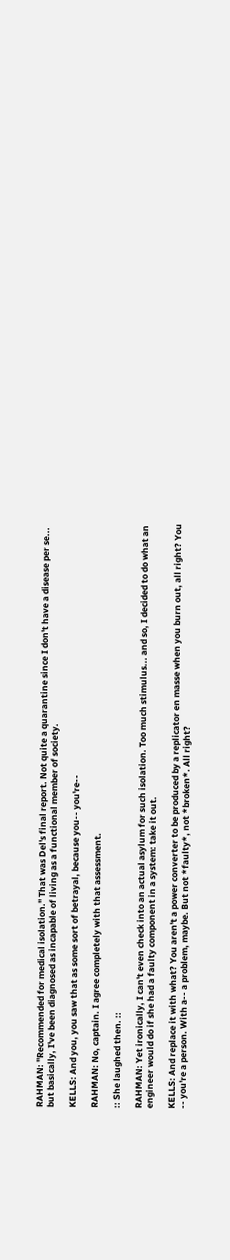RAHMAN: "Recommended for medical isolation." That was Del's final report. Not quite a quarantine since I don't have a disease per se... but basically, I've been diagnosed as incapable of living as a functional member of society.

KELLS: And you, you saw that as some sort of betrayal, because you-- you're--

RAHMAN: No, captain. I agree completely with that assessment.

:: She laughed then. ::

RAHMAN: Yet ironically, I can't even check into an actual asylum for such isolation. Too much stimulus... and so, I decided to do what an engineer would do if she had a faulty component in a system: take it out.

KELLS: And replace it with what? You aren't a power converter to be produced by a replicator en masse when you burn out, all right? You -- you're a person. With a-- a problem, maybe. But not *faulty*, not *broken*. All right?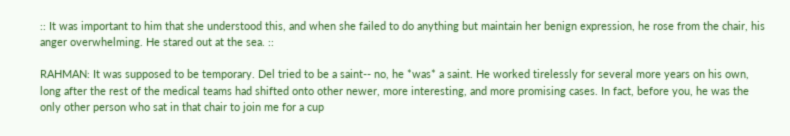:: It was important to him that she understood this, and when she failed to do anything but maintain her benign expression, he rose from the chair, his anger overwhelming. He stared out at the sea. ::

RAHMAN: It was supposed to be temporary. Del tried to be a saint-- no, he *was* a saint. He worked tirelessly for several more years on his own, long after the rest of the medical teams had shifted onto other newer, more interesting, and more promising cases. In fact, before you, he was the only other person who sat in that chair to join me for a cup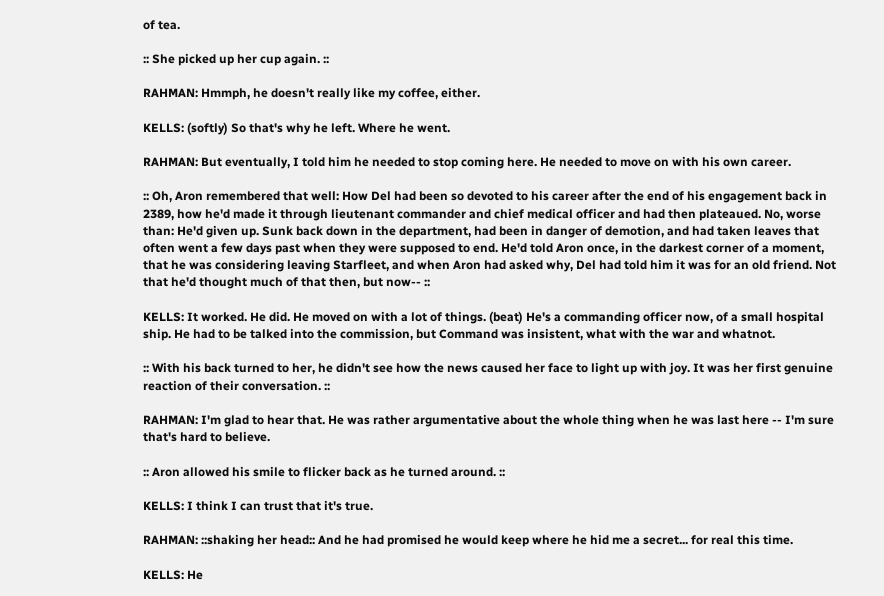of tea.

:: She picked up her cup again. ::

RAHMAN: Hmmph, he doesn't really like my coffee, either.

KELLS: (softly) So that's why he left. Where he went.

RAHMAN: But eventually, I told him he needed to stop coming here. He needed to move on with his own career.

:: Oh, Aron remembered that well: How Del had been so devoted to his career after the end of his engagement back in 2389, how he'd made it through lieutenant commander and chief medical officer and had then plateaued. No, worse than: He'd given up. Sunk back down in the department, had been in danger of demotion, and had taken leaves that often went a few days past when they were supposed to end. He'd told Aron once, in the darkest corner of a moment, that he was considering leaving Starfleet, and when Aron had asked why, Del had told him it was for an old friend. Not that he'd thought much of that then, but now-- ::

KELLS: It worked. He did. He moved on with a lot of things. (beat) He's a commanding officer now, of a small hospital ship. He had to be talked into the commission, but Command was insistent, what with the war and whatnot.

:: With his back turned to her, he didn't see how the news caused her face to light up with joy. It was her first genuine reaction of their conversation. ::

RAHMAN: I'm glad to hear that. He was rather argumentative about the whole thing when he was last here -- I'm sure that's hard to believe.

:: Aron allowed his smile to flicker back as he turned around. ::

KELLS: I think I can trust that it's true.

RAHMAN: ::shaking her head:: And he had promised he would keep where he hid me a secret... for real this time.

KELLS: He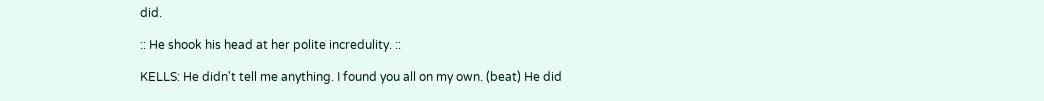did.

:: He shook his head at her polite incredulity. ::

KELLS: He didn't tell me anything. I found you all on my own. (beat) He did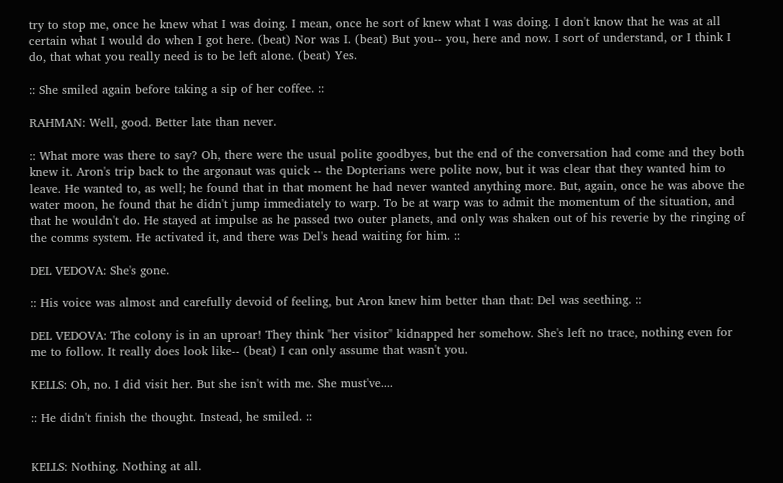try to stop me, once he knew what I was doing. I mean, once he sort of knew what I was doing. I don't know that he was at all certain what I would do when I got here. (beat) Nor was I. (beat) But you-- you, here and now. I sort of understand, or I think I do, that what you really need is to be left alone. (beat) Yes.

:: She smiled again before taking a sip of her coffee. ::

RAHMAN: Well, good. Better late than never.

:: What more was there to say? Oh, there were the usual polite goodbyes, but the end of the conversation had come and they both knew it. Aron's trip back to the argonaut was quick -- the Dopterians were polite now, but it was clear that they wanted him to leave. He wanted to, as well; he found that in that moment he had never wanted anything more. But, again, once he was above the water moon, he found that he didn't jump immediately to warp. To be at warp was to admit the momentum of the situation, and that he wouldn't do. He stayed at impulse as he passed two outer planets, and only was shaken out of his reverie by the ringing of the comms system. He activated it, and there was Del's head waiting for him. ::

DEL VEDOVA: She's gone.

:: His voice was almost and carefully devoid of feeling, but Aron knew him better than that: Del was seething. ::

DEL VEDOVA: The colony is in an uproar! They think "her visitor" kidnapped her somehow. She's left no trace, nothing even for me to follow. It really does look like-- (beat) I can only assume that wasn't you.

KELLS: Oh, no. I did visit her. But she isn't with me. She must've....

:: He didn't finish the thought. Instead, he smiled. ::


KELLS: Nothing. Nothing at all.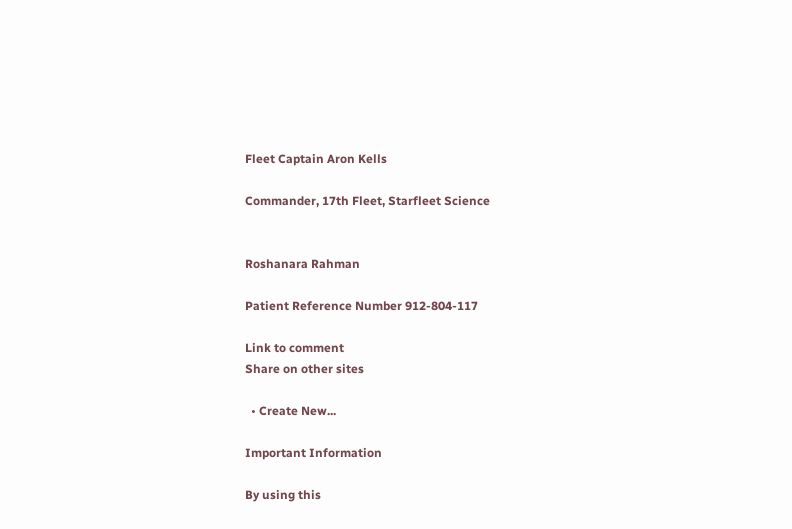Fleet Captain Aron Kells

Commander, 17th Fleet, Starfleet Science


Roshanara Rahman

Patient Reference Number 912-804-117

Link to comment
Share on other sites

  • Create New...

Important Information

By using this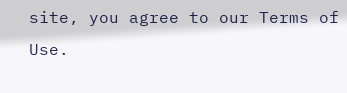site, you agree to our Terms of Use.